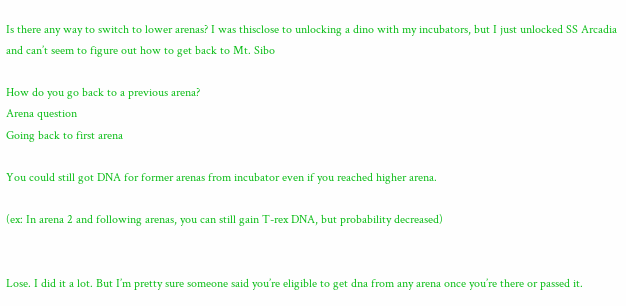Is there any way to switch to lower arenas? I was thisclose to unlocking a dino with my incubators, but I just unlocked SS Arcadia and can’t seem to figure out how to get back to Mt. Sibo

How do you go back to a previous arena?
Arena question
Going back to first arena

You could still got DNA for former arenas from incubator even if you reached higher arena.

(ex: In arena 2 and following arenas, you can still gain T-rex DNA, but probability decreased)


Lose. I did it a lot. But I’m pretty sure someone said you’re eligible to get dna from any arena once you’re there or passed it.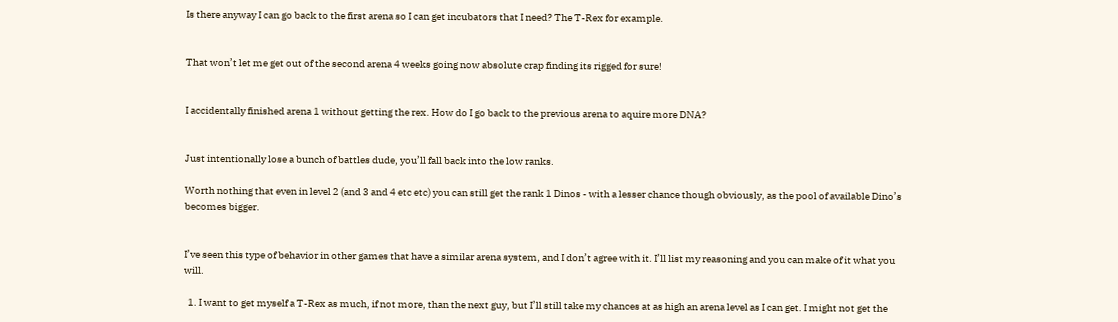Is there anyway I can go back to the first arena so I can get incubators that I need? The T-Rex for example.


That won’t let me get out of the second arena 4 weeks going now absolute crap finding its rigged for sure!


I accidentally finished arena 1 without getting the rex. How do I go back to the previous arena to aquire more DNA?


Just intentionally lose a bunch of battles dude, you’ll fall back into the low ranks.

Worth nothing that even in level 2 (and 3 and 4 etc etc) you can still get the rank 1 Dinos - with a lesser chance though obviously, as the pool of available Dino’s becomes bigger.


I’ve seen this type of behavior in other games that have a similar arena system, and I don’t agree with it. I’ll list my reasoning and you can make of it what you will.

  1. I want to get myself a T-Rex as much, if not more, than the next guy, but I’ll still take my chances at as high an arena level as I can get. I might not get the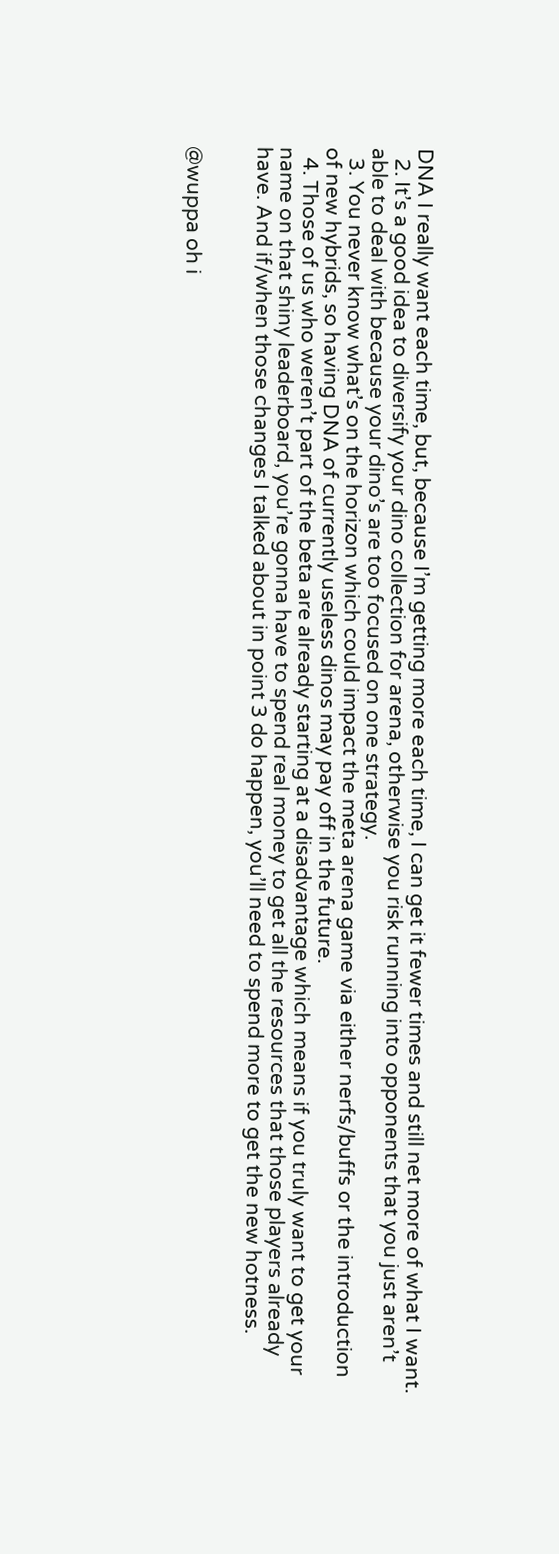DNA I really want each time, but, because I’m getting more each time, I can get it fewer times and still net more of what I want.
  2. It’s a good idea to diversify your dino collection for arena, otherwise you risk running into opponents that you just aren’t able to deal with because your dino’s are too focused on one strategy.
  3. You never know what’s on the horizon which could impact the meta arena game via either nerfs/buffs or the introduction of new hybrids, so having DNA of currently useless dinos may pay off in the future.
  4. Those of us who weren’t part of the beta are already starting at a disadvantage which means if you truly want to get your name on that shiny leaderboard, you’re gonna have to spend real money to get all the resources that those players already have. And if/when those changes I talked about in point 3 do happen, you’ll need to spend more to get the new hotness.


@wuppa oh i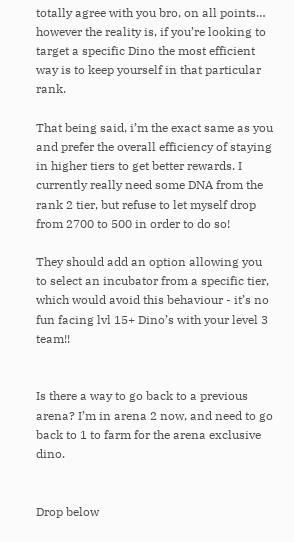totally agree with you bro, on all points… however the reality is, if you’re looking to target a specific Dino the most efficient way is to keep yourself in that particular rank.

That being said, i’m the exact same as you and prefer the overall efficiency of staying in higher tiers to get better rewards. I currently really need some DNA from the rank 2 tier, but refuse to let myself drop from 2700 to 500 in order to do so!

They should add an option allowing you to select an incubator from a specific tier, which would avoid this behaviour - it’s no fun facing lvl 15+ Dino’s with your level 3 team!!


Is there a way to go back to a previous arena? I’m in arena 2 now, and need to go back to 1 to farm for the arena exclusive dino.


Drop below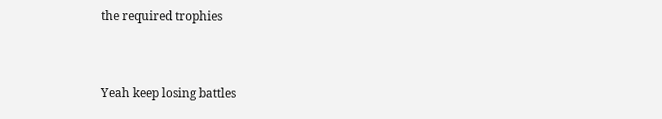the required trophies


Yeah keep losing battles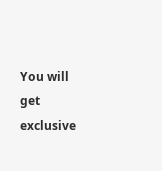You will get exclusive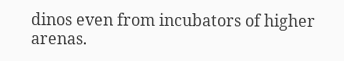dinos even from incubators of higher arenas.